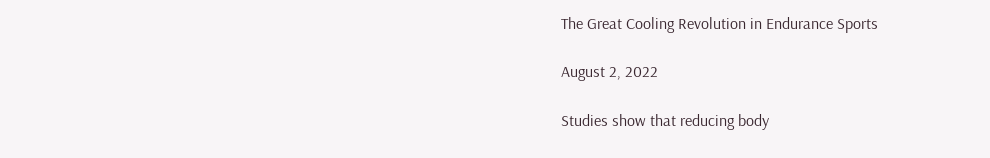The Great Cooling Revolution in Endurance Sports

August 2, 2022

Studies show that reducing body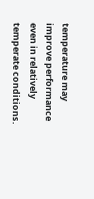temperature may improve performance even in relatively temperate conditions.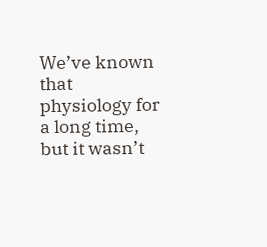We’ve known that physiology for a long time, but it wasn’t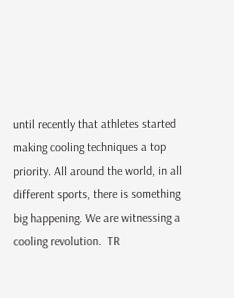until recently that athletes started making cooling techniques a top priority. All around the world, in all different sports, there is something big happening. We are witnessing a cooling revolution.  TR